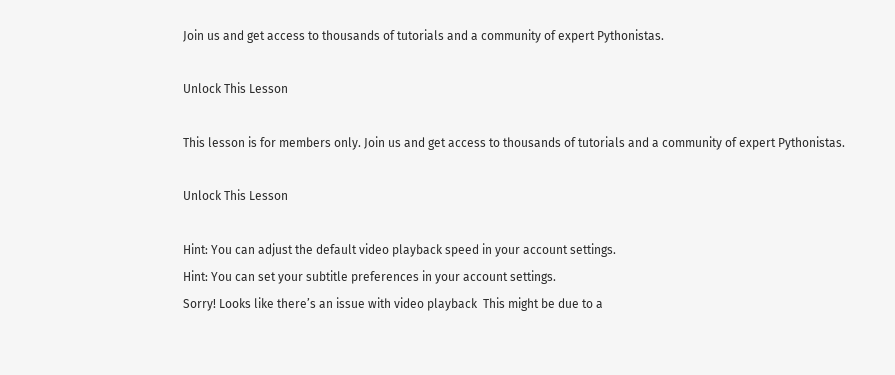Join us and get access to thousands of tutorials and a community of expert Pythonistas.

Unlock This Lesson

This lesson is for members only. Join us and get access to thousands of tutorials and a community of expert Pythonistas.

Unlock This Lesson

Hint: You can adjust the default video playback speed in your account settings.
Hint: You can set your subtitle preferences in your account settings.
Sorry! Looks like there’s an issue with video playback  This might be due to a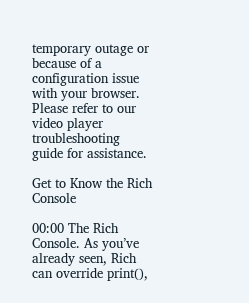temporary outage or because of a configuration issue with your browser. Please refer to our video player troubleshooting guide for assistance.

Get to Know the Rich Console

00:00 The Rich Console. As you’ve already seen, Rich can override print(),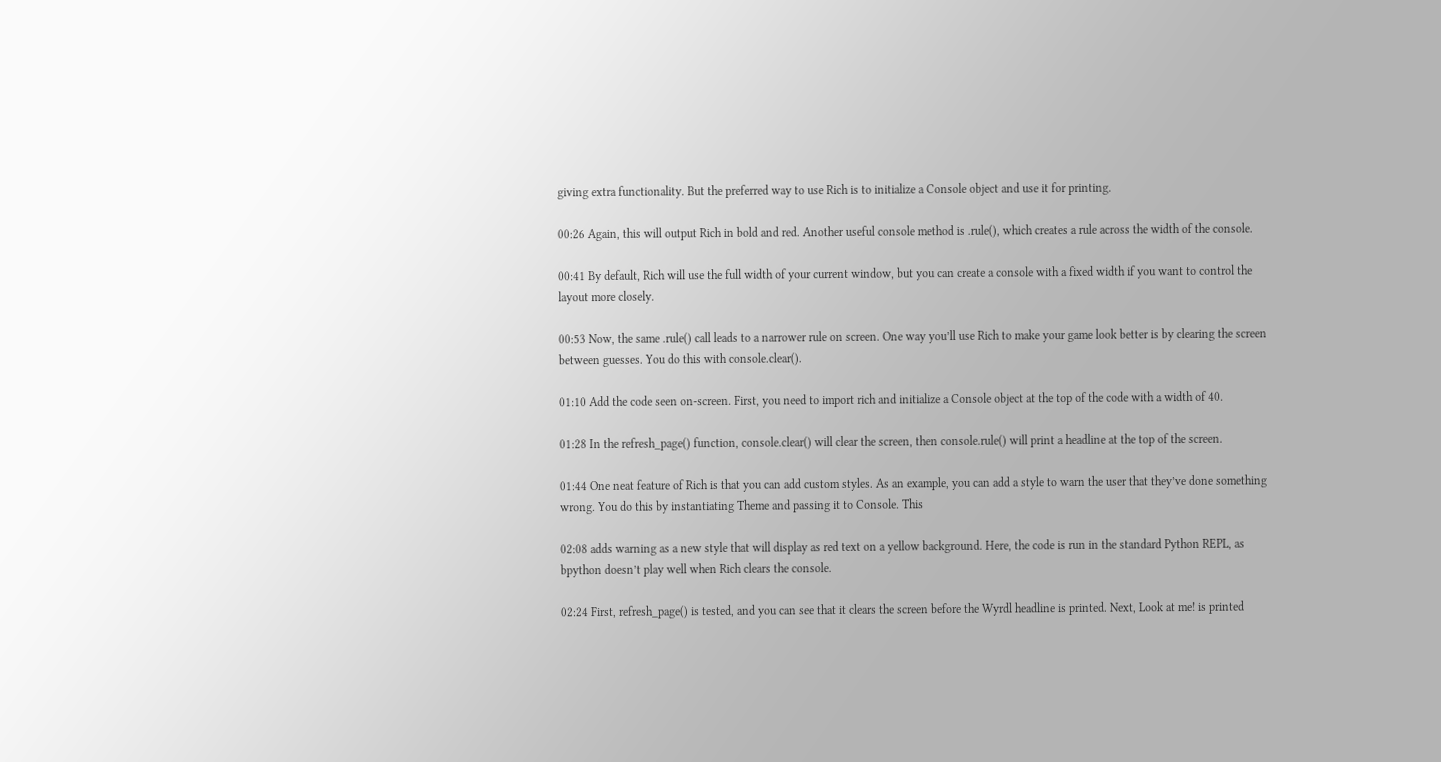giving extra functionality. But the preferred way to use Rich is to initialize a Console object and use it for printing.

00:26 Again, this will output Rich in bold and red. Another useful console method is .rule(), which creates a rule across the width of the console.

00:41 By default, Rich will use the full width of your current window, but you can create a console with a fixed width if you want to control the layout more closely.

00:53 Now, the same .rule() call leads to a narrower rule on screen. One way you’ll use Rich to make your game look better is by clearing the screen between guesses. You do this with console.clear().

01:10 Add the code seen on-screen. First, you need to import rich and initialize a Console object at the top of the code with a width of 40.

01:28 In the refresh_page() function, console.clear() will clear the screen, then console.rule() will print a headline at the top of the screen.

01:44 One neat feature of Rich is that you can add custom styles. As an example, you can add a style to warn the user that they’ve done something wrong. You do this by instantiating Theme and passing it to Console. This

02:08 adds warning as a new style that will display as red text on a yellow background. Here, the code is run in the standard Python REPL, as bpython doesn’t play well when Rich clears the console.

02:24 First, refresh_page() is tested, and you can see that it clears the screen before the Wyrdl headline is printed. Next, Look at me! is printed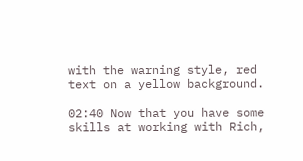with the warning style, red text on a yellow background.

02:40 Now that you have some skills at working with Rich,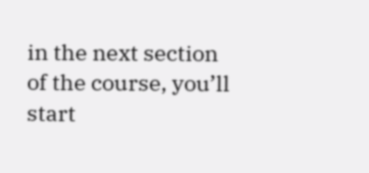in the next section of the course, you’ll start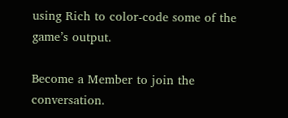using Rich to color-code some of the game’s output.

Become a Member to join the conversation.